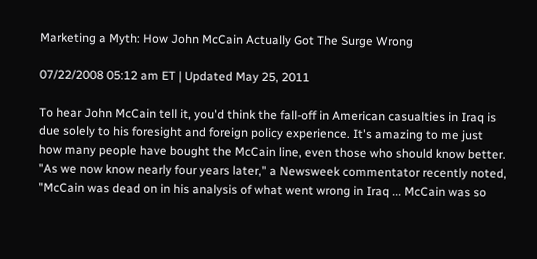Marketing a Myth: How John McCain Actually Got The Surge Wrong

07/22/2008 05:12 am ET | Updated May 25, 2011

To hear John McCain tell it, you'd think the fall-off in American casualties in Iraq is due solely to his foresight and foreign policy experience. It's amazing to me just how many people have bought the McCain line, even those who should know better. "As we now know nearly four years later," a Newsweek commentator recently noted, "McCain was dead on in his analysis of what went wrong in Iraq ... McCain was so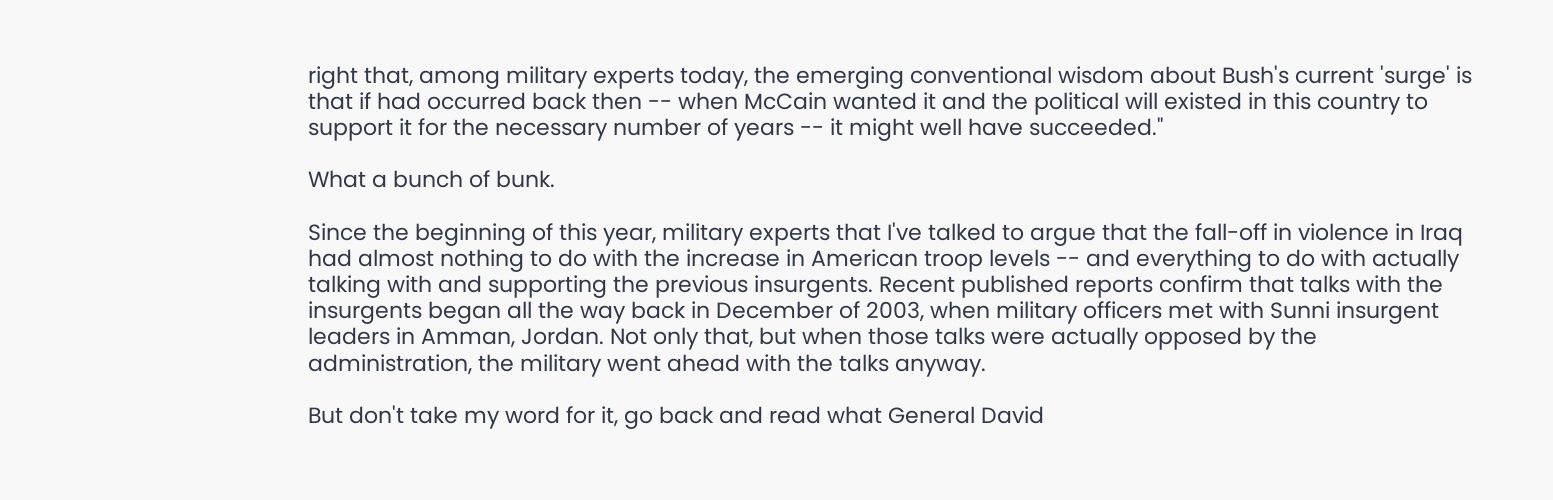right that, among military experts today, the emerging conventional wisdom about Bush's current 'surge' is that if had occurred back then -- when McCain wanted it and the political will existed in this country to support it for the necessary number of years -- it might well have succeeded."

What a bunch of bunk.

Since the beginning of this year, military experts that I've talked to argue that the fall-off in violence in Iraq had almost nothing to do with the increase in American troop levels -- and everything to do with actually talking with and supporting the previous insurgents. Recent published reports confirm that talks with the insurgents began all the way back in December of 2003, when military officers met with Sunni insurgent leaders in Amman, Jordan. Not only that, but when those talks were actually opposed by the administration, the military went ahead with the talks anyway.

But don't take my word for it, go back and read what General David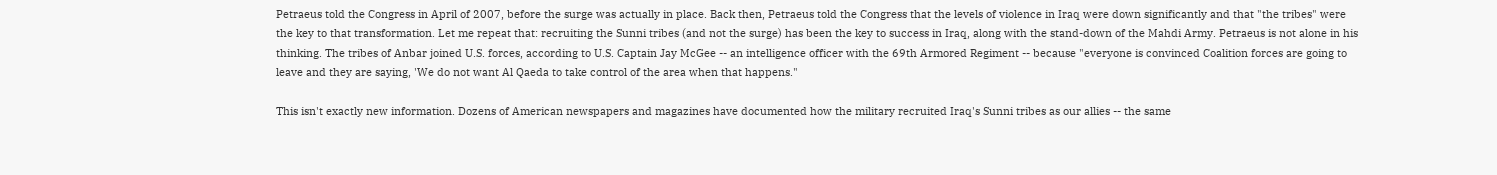Petraeus told the Congress in April of 2007, before the surge was actually in place. Back then, Petraeus told the Congress that the levels of violence in Iraq were down significantly and that "the tribes" were the key to that transformation. Let me repeat that: recruiting the Sunni tribes (and not the surge) has been the key to success in Iraq, along with the stand-down of the Mahdi Army. Petraeus is not alone in his thinking. The tribes of Anbar joined U.S. forces, according to U.S. Captain Jay McGee -- an intelligence officer with the 69th Armored Regiment -- because "everyone is convinced Coalition forces are going to leave and they are saying, 'We do not want Al Qaeda to take control of the area when that happens."

This isn't exactly new information. Dozens of American newspapers and magazines have documented how the military recruited Iraq's Sunni tribes as our allies -- the same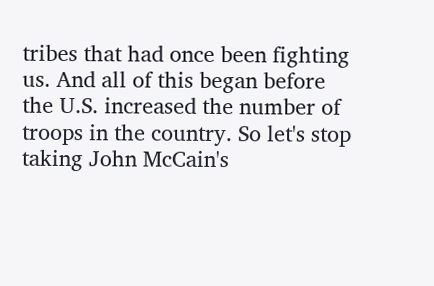tribes that had once been fighting us. And all of this began before the U.S. increased the number of troops in the country. So let's stop taking John McCain's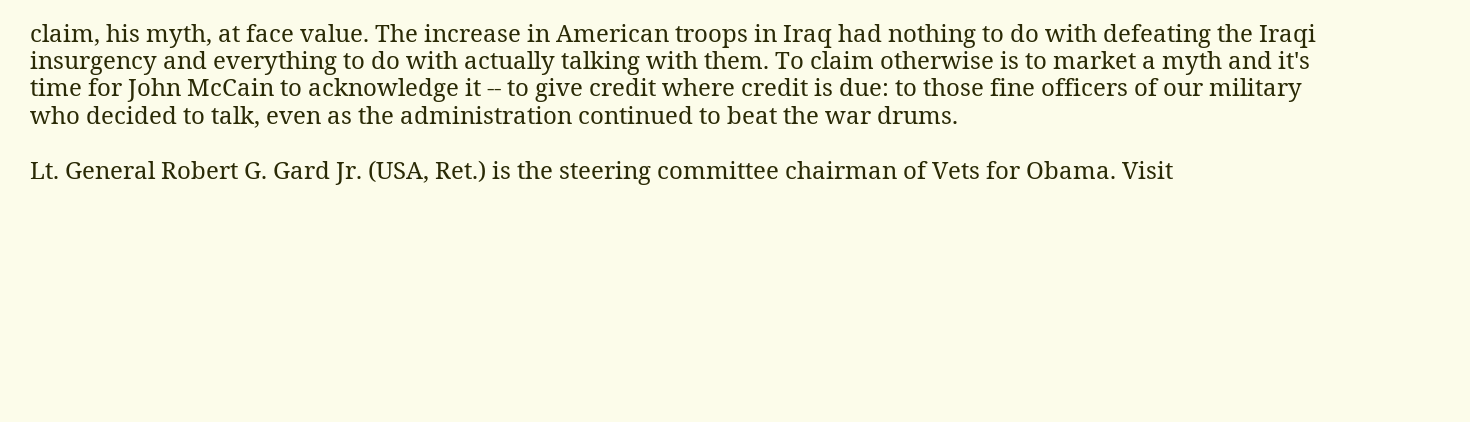claim, his myth, at face value. The increase in American troops in Iraq had nothing to do with defeating the Iraqi insurgency and everything to do with actually talking with them. To claim otherwise is to market a myth and it's time for John McCain to acknowledge it -- to give credit where credit is due: to those fine officers of our military who decided to talk, even as the administration continued to beat the war drums.

Lt. General Robert G. Gard Jr. (USA, Ret.) is the steering committee chairman of Vets for Obama. Visit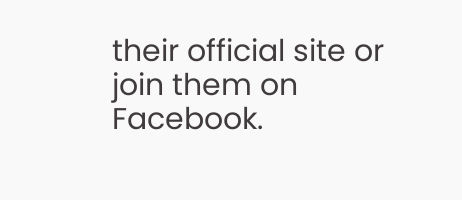their official site or join them on Facebook.